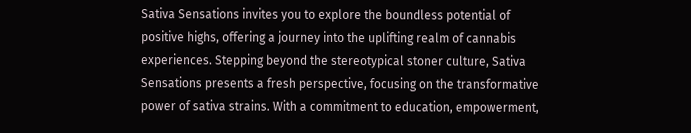Sativa Sensations invites you to explore the boundless potential of positive highs, offering a journey into the uplifting realm of cannabis experiences. Stepping beyond the stereotypical stoner culture, Sativa Sensations presents a fresh perspective, focusing on the transformative power of sativa strains. With a commitment to education, empowerment,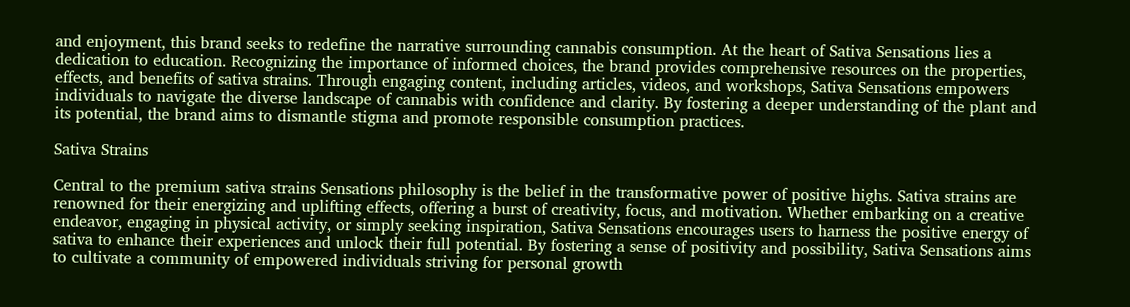and enjoyment, this brand seeks to redefine the narrative surrounding cannabis consumption. At the heart of Sativa Sensations lies a dedication to education. Recognizing the importance of informed choices, the brand provides comprehensive resources on the properties, effects, and benefits of sativa strains. Through engaging content, including articles, videos, and workshops, Sativa Sensations empowers individuals to navigate the diverse landscape of cannabis with confidence and clarity. By fostering a deeper understanding of the plant and its potential, the brand aims to dismantle stigma and promote responsible consumption practices.

Sativa Strains

Central to the premium sativa strains Sensations philosophy is the belief in the transformative power of positive highs. Sativa strains are renowned for their energizing and uplifting effects, offering a burst of creativity, focus, and motivation. Whether embarking on a creative endeavor, engaging in physical activity, or simply seeking inspiration, Sativa Sensations encourages users to harness the positive energy of sativa to enhance their experiences and unlock their full potential. By fostering a sense of positivity and possibility, Sativa Sensations aims to cultivate a community of empowered individuals striving for personal growth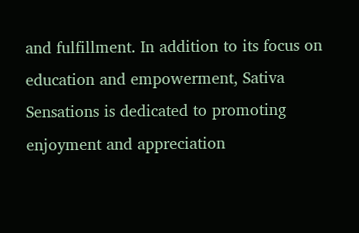and fulfillment. In addition to its focus on education and empowerment, Sativa Sensations is dedicated to promoting enjoyment and appreciation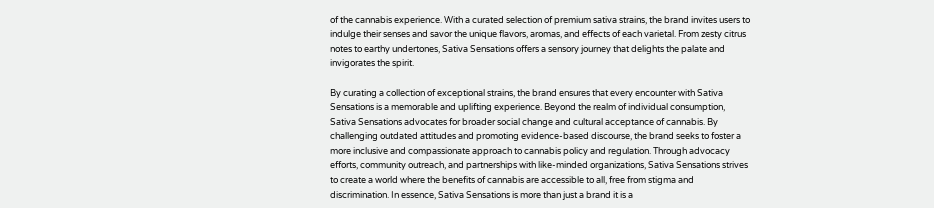of the cannabis experience. With a curated selection of premium sativa strains, the brand invites users to indulge their senses and savor the unique flavors, aromas, and effects of each varietal. From zesty citrus notes to earthy undertones, Sativa Sensations offers a sensory journey that delights the palate and invigorates the spirit.

By curating a collection of exceptional strains, the brand ensures that every encounter with Sativa Sensations is a memorable and uplifting experience. Beyond the realm of individual consumption, Sativa Sensations advocates for broader social change and cultural acceptance of cannabis. By challenging outdated attitudes and promoting evidence-based discourse, the brand seeks to foster a more inclusive and compassionate approach to cannabis policy and regulation. Through advocacy efforts, community outreach, and partnerships with like-minded organizations, Sativa Sensations strives to create a world where the benefits of cannabis are accessible to all, free from stigma and discrimination. In essence, Sativa Sensations is more than just a brand it is a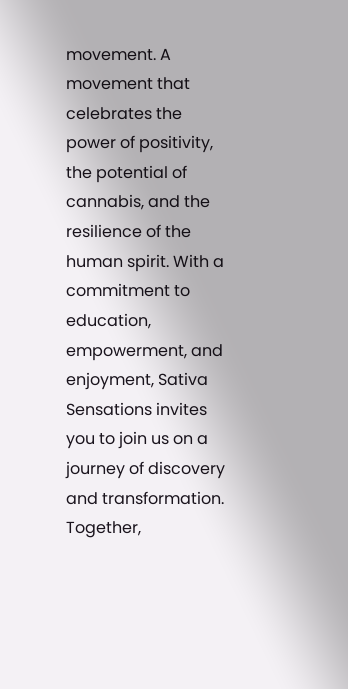movement. A movement that celebrates the power of positivity, the potential of cannabis, and the resilience of the human spirit. With a commitment to education, empowerment, and enjoyment, Sativa Sensations invites you to join us on a journey of discovery and transformation. Together,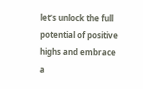let’s unlock the full potential of positive highs and embrace a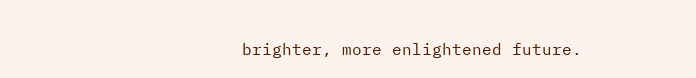brighter, more enlightened future.